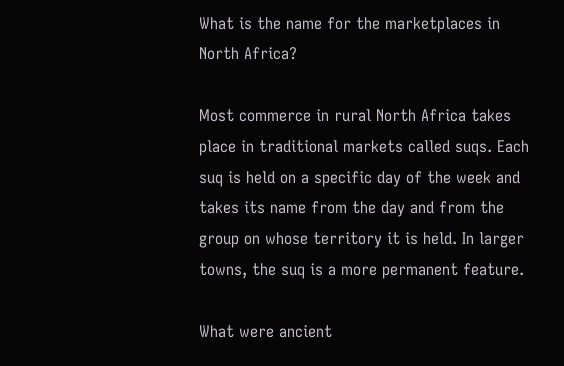What is the name for the marketplaces in North Africa?

Most commerce in rural North Africa takes place in traditional markets called suqs. Each suq is held on a specific day of the week and takes its name from the day and from the group on whose territory it is held. In larger towns, the suq is a more permanent feature.

What were ancient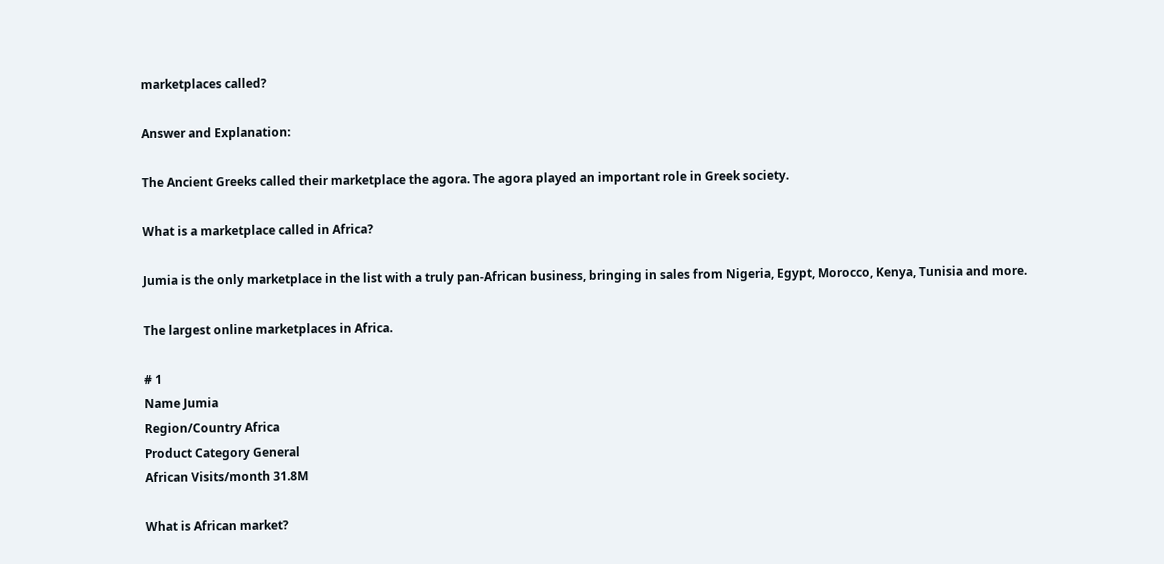marketplaces called?

Answer and Explanation:

The Ancient Greeks called their marketplace the agora. The agora played an important role in Greek society.

What is a marketplace called in Africa?

Jumia is the only marketplace in the list with a truly pan-African business, bringing in sales from Nigeria, Egypt, Morocco, Kenya, Tunisia and more.

The largest online marketplaces in Africa.

# 1
Name Jumia
Region/Country Africa
Product Category General
African Visits/month 31.8M

What is African market?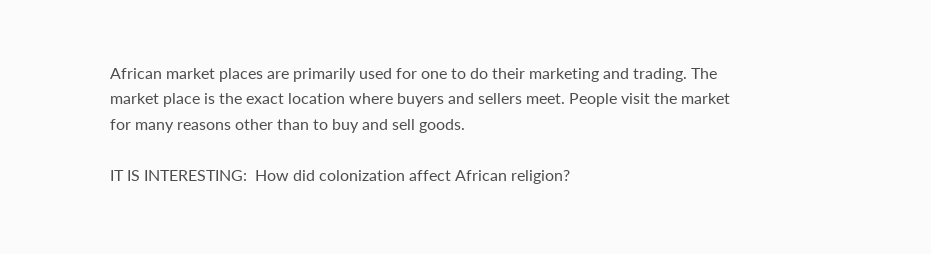African market places are primarily used for one to do their marketing and trading. The market place is the exact location where buyers and sellers meet. People visit the market for many reasons other than to buy and sell goods.

IT IS INTERESTING:  How did colonization affect African religion?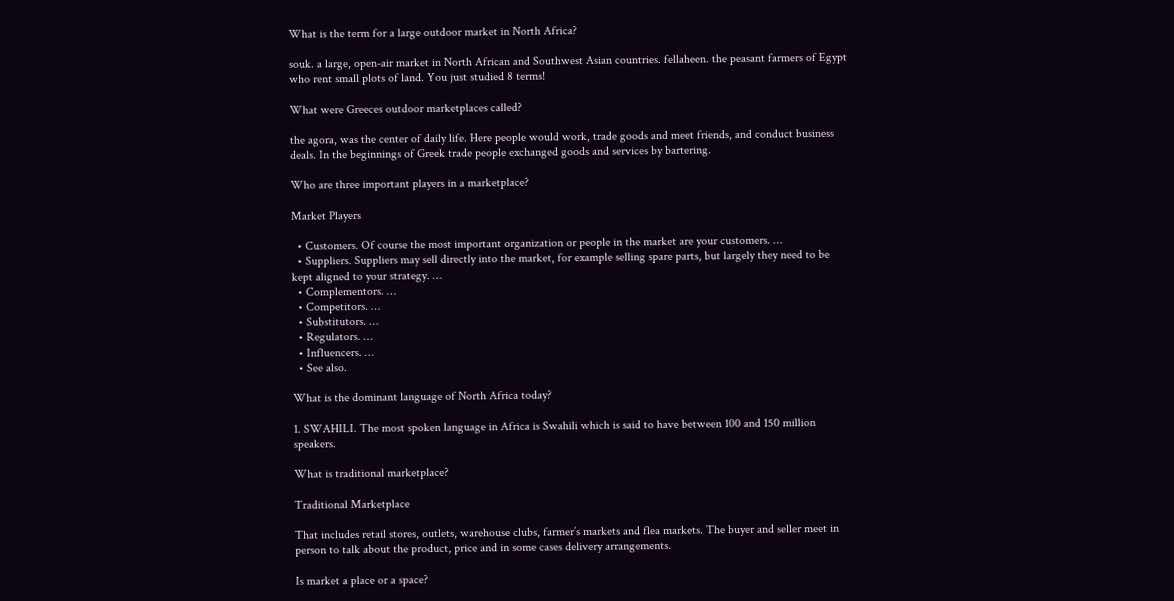What is the term for a large outdoor market in North Africa?

souk. a large, open-air market in North African and Southwest Asian countries. fellaheen. the peasant farmers of Egypt who rent small plots of land. You just studied 8 terms!

What were Greeces outdoor marketplaces called?

the agora, was the center of daily life. Here people would work, trade goods and meet friends, and conduct business deals. In the beginnings of Greek trade people exchanged goods and services by bartering.

Who are three important players in a marketplace?

Market Players

  • Customers. Of course the most important organization or people in the market are your customers. …
  • Suppliers. Suppliers may sell directly into the market, for example selling spare parts, but largely they need to be kept aligned to your strategy. …
  • Complementors. …
  • Competitors. …
  • Substitutors. …
  • Regulators. …
  • Influencers. …
  • See also.

What is the dominant language of North Africa today?

1. SWAHILI. The most spoken language in Africa is Swahili which is said to have between 100 and 150 million speakers.

What is traditional marketplace?

Traditional Marketplace

That includes retail stores, outlets, warehouse clubs, farmer’s markets and flea markets. The buyer and seller meet in person to talk about the product, price and in some cases delivery arrangements.

Is market a place or a space?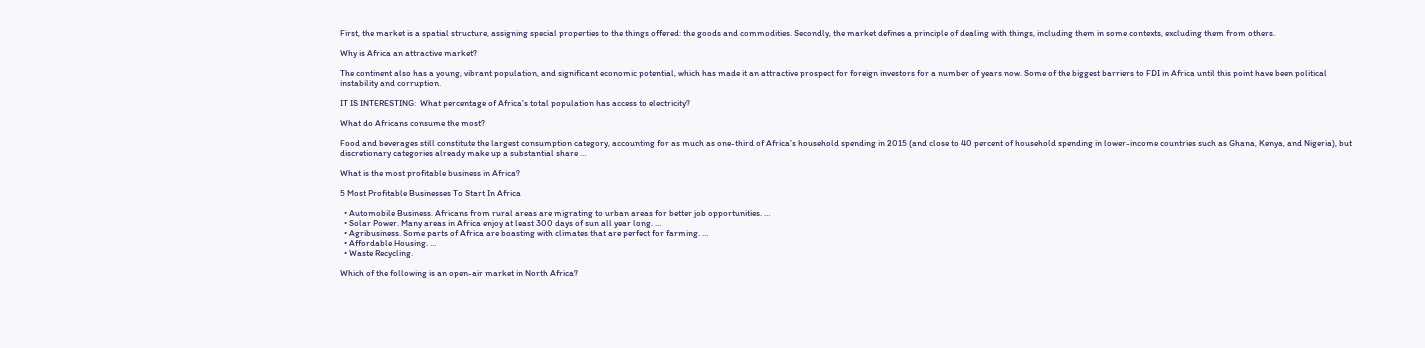First, the market is a spatial structure, assigning special properties to the things offered: the goods and commodities. Secondly, the market defines a principle of dealing with things, including them in some contexts, excluding them from others.

Why is Africa an attractive market?

The continent also has a young, vibrant population, and significant economic potential, which has made it an attractive prospect for foreign investors for a number of years now. Some of the biggest barriers to FDI in Africa until this point have been political instability and corruption.

IT IS INTERESTING:  What percentage of Africa's total population has access to electricity?

What do Africans consume the most?

Food and beverages still constitute the largest consumption category, accounting for as much as one-third of Africa’s household spending in 2015 (and close to 40 percent of household spending in lower-income countries such as Ghana, Kenya, and Nigeria), but discretionary categories already make up a substantial share …

What is the most profitable business in Africa?

5 Most Profitable Businesses To Start In Africa

  • Automobile Business. Africans from rural areas are migrating to urban areas for better job opportunities. …
  • Solar Power. Many areas in Africa enjoy at least 300 days of sun all year long. …
  • Agribusiness. Some parts of Africa are boasting with climates that are perfect for farming. …
  • Affordable Housing. …
  • Waste Recycling.

Which of the following is an open-air market in North Africa?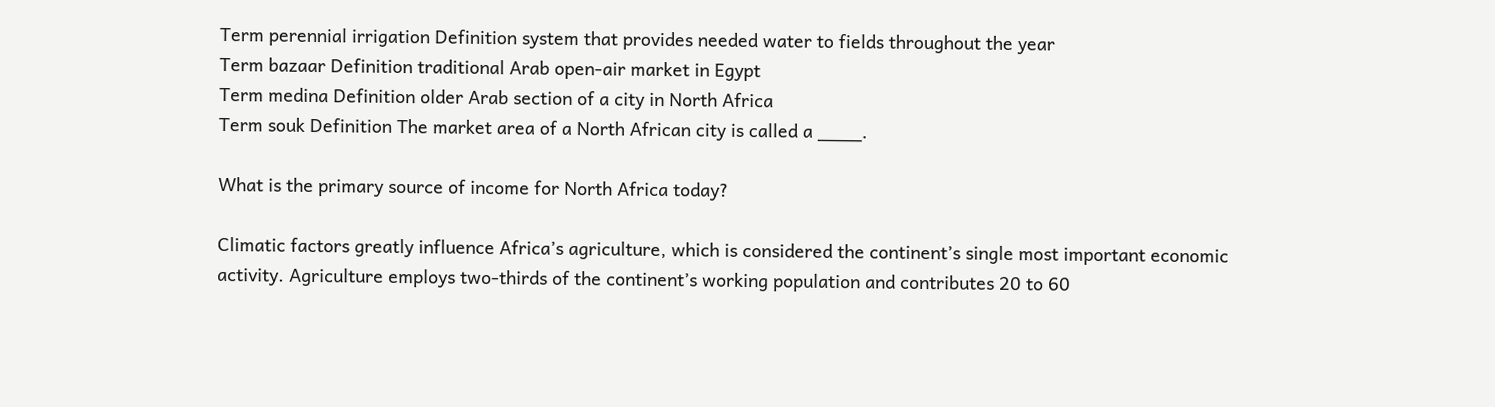Term perennial irrigation Definition system that provides needed water to fields throughout the year
Term bazaar Definition traditional Arab open-air market in Egypt
Term medina Definition older Arab section of a city in North Africa
Term souk Definition The market area of a North African city is called a ____.

What is the primary source of income for North Africa today?

Climatic factors greatly influence Africa’s agriculture, which is considered the continent’s single most important economic activity. Agriculture employs two-thirds of the continent’s working population and contributes 20 to 60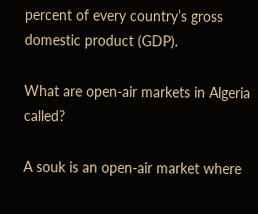percent of every country’s gross domestic product (GDP).

What are open-air markets in Algeria called?

A souk is an open-air market where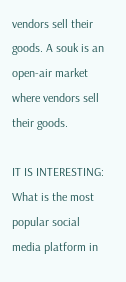vendors sell their goods. A souk is an open-air market where vendors sell their goods.

IT IS INTERESTING:  What is the most popular social media platform in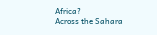Africa?
Across the Sahara